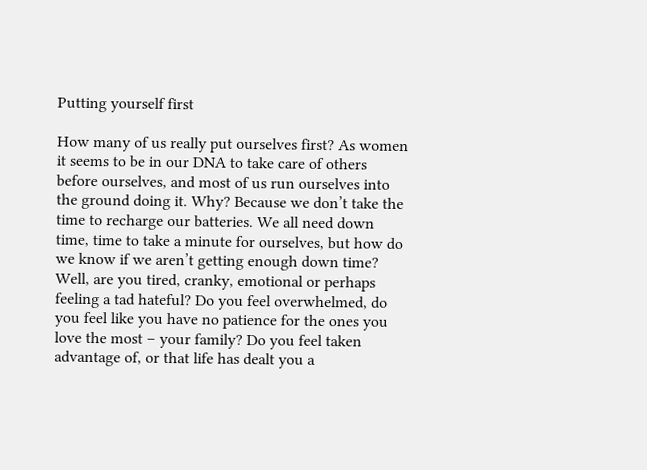Putting yourself first

How many of us really put ourselves first? As women it seems to be in our DNA to take care of others before ourselves, and most of us run ourselves into the ground doing it. Why? Because we don’t take the time to recharge our batteries. We all need down time, time to take a minute for ourselves, but how do we know if we aren’t getting enough down time?  Well, are you tired, cranky, emotional or perhaps feeling a tad hateful? Do you feel overwhelmed, do you feel like you have no patience for the ones you love the most – your family? Do you feel taken advantage of, or that life has dealt you a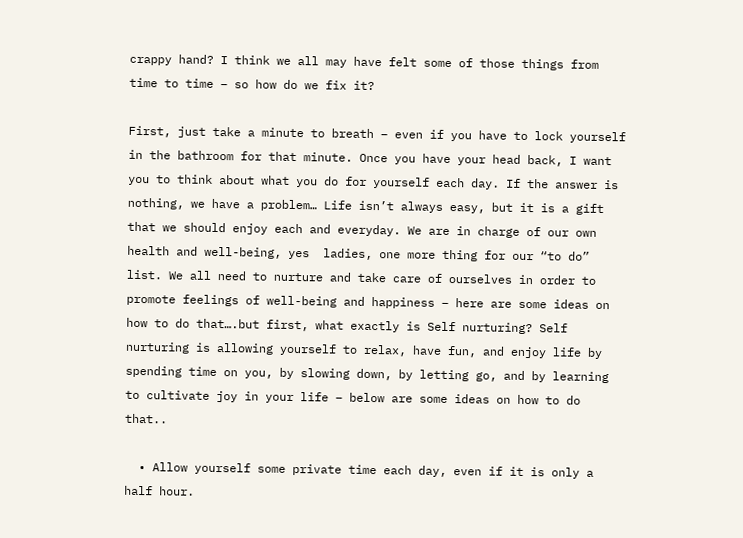crappy hand? I think we all may have felt some of those things from time to time – so how do we fix it?

First, just take a minute to breath – even if you have to lock yourself in the bathroom for that minute. Once you have your head back, I want you to think about what you do for yourself each day. If the answer is nothing, we have a problem… Life isn’t always easy, but it is a gift that we should enjoy each and everyday. We are in charge of our own health and well-being, yes  ladies, one more thing for our “to do” list. We all need to nurture and take care of ourselves in order to promote feelings of well-being and happiness – here are some ideas on how to do that….but first, what exactly is Self nurturing? Self nurturing is allowing yourself to relax, have fun, and enjoy life by spending time on you, by slowing down, by letting go, and by learning  to cultivate joy in your life – below are some ideas on how to do that..

  • Allow yourself some private time each day, even if it is only a half hour.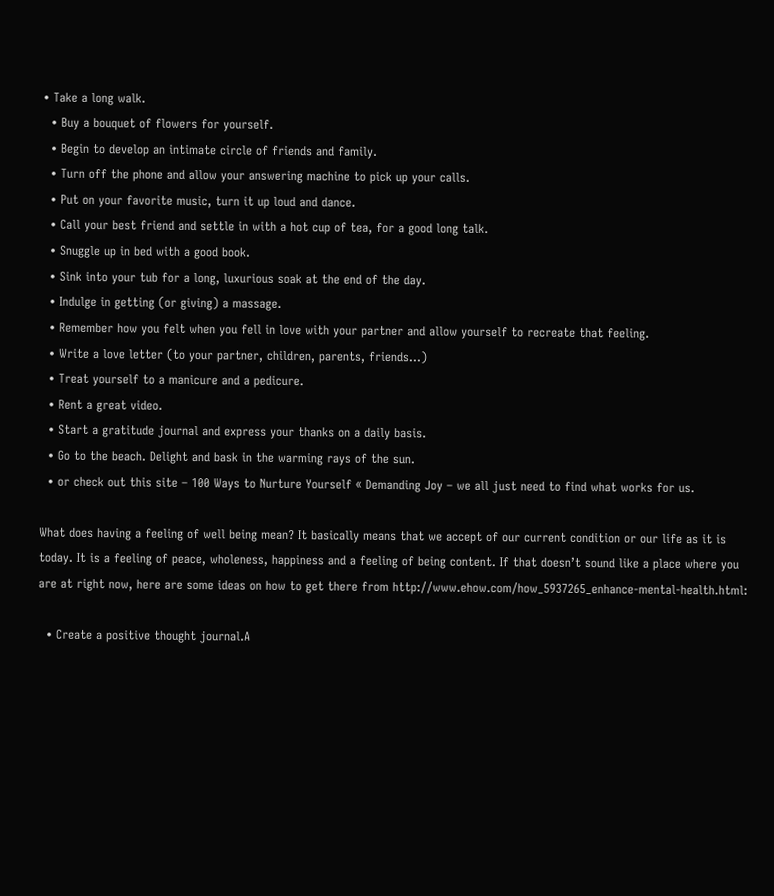• Take a long walk.
  • Buy a bouquet of flowers for yourself.
  • Begin to develop an intimate circle of friends and family.
  • Turn off the phone and allow your answering machine to pick up your calls.
  • Put on your favorite music, turn it up loud and dance.
  • Call your best friend and settle in with a hot cup of tea, for a good long talk.
  • Snuggle up in bed with a good book.
  • Sink into your tub for a long, luxurious soak at the end of the day.
  • Indulge in getting (or giving) a massage.
  • Remember how you felt when you fell in love with your partner and allow yourself to recreate that feeling.
  • Write a love letter (to your partner, children, parents, friends…)
  • Treat yourself to a manicure and a pedicure.
  • Rent a great video.
  • Start a gratitude journal and express your thanks on a daily basis.
  • Go to the beach. Delight and bask in the warming rays of the sun.
  • or check out this site – 100 Ways to Nurture Yourself « Demanding Joy – we all just need to find what works for us.

What does having a feeling of well being mean? It basically means that we accept of our current condition or our life as it is today. It is a feeling of peace, wholeness, happiness and a feeling of being content. If that doesn’t sound like a place where you are at right now, here are some ideas on how to get there from http://www.ehow.com/how_5937265_enhance-mental-health.html:

  • Create a positive thought journal.A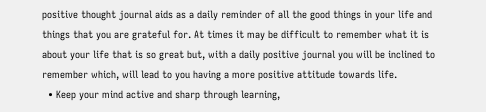positive thought journal aids as a daily reminder of all the good things in your life and things that you are grateful for. At times it may be difficult to remember what it is about your life that is so great but, with a daily positive journal you will be inclined to remember which, will lead to you having a more positive attitude towards life.
  • Keep your mind active and sharp through learning,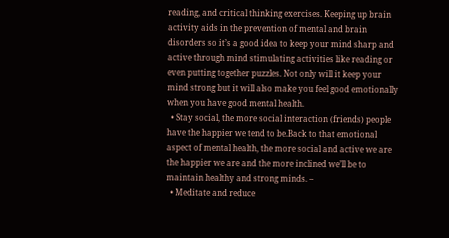reading, and critical thinking exercises. Keeping up brain activity aids in the prevention of mental and brain disorders so it’s a good idea to keep your mind sharp and active through mind stimulating activities like reading or even putting together puzzles. Not only will it keep your mind strong but it will also make you feel good emotionally when you have good mental health.
  • Stay social, the more social interaction (friends) people have the happier we tend to be.Back to that emotional aspect of mental health, the more social and active we are the happier we are and the more inclined we’ll be to maintain healthy and strong minds. –
  • Meditate and reduce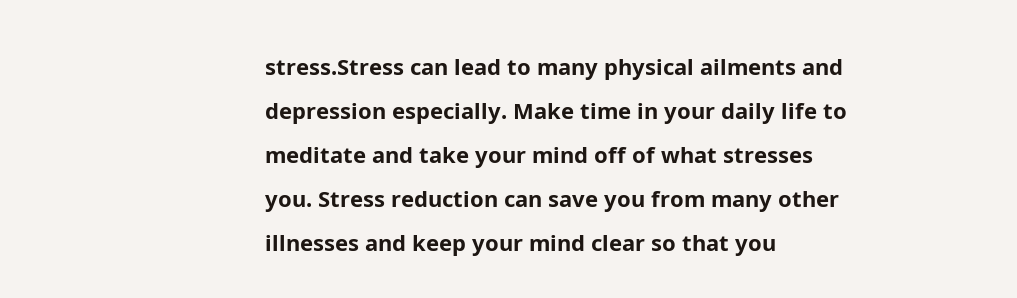stress.Stress can lead to many physical ailments and depression especially. Make time in your daily life to meditate and take your mind off of what stresses you. Stress reduction can save you from many other illnesses and keep your mind clear so that you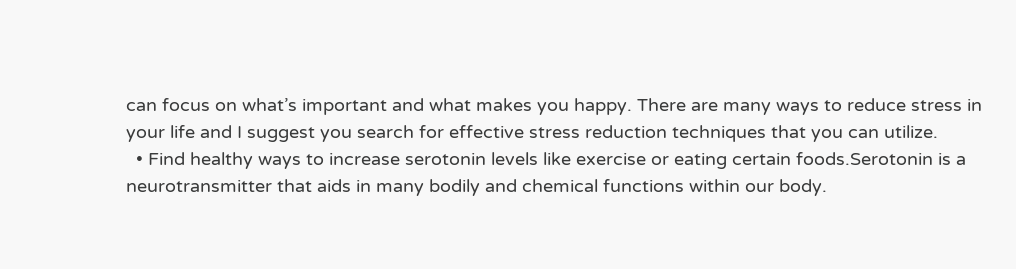can focus on what’s important and what makes you happy. There are many ways to reduce stress in your life and I suggest you search for effective stress reduction techniques that you can utilize.
  • Find healthy ways to increase serotonin levels like exercise or eating certain foods.Serotonin is a neurotransmitter that aids in many bodily and chemical functions within our body.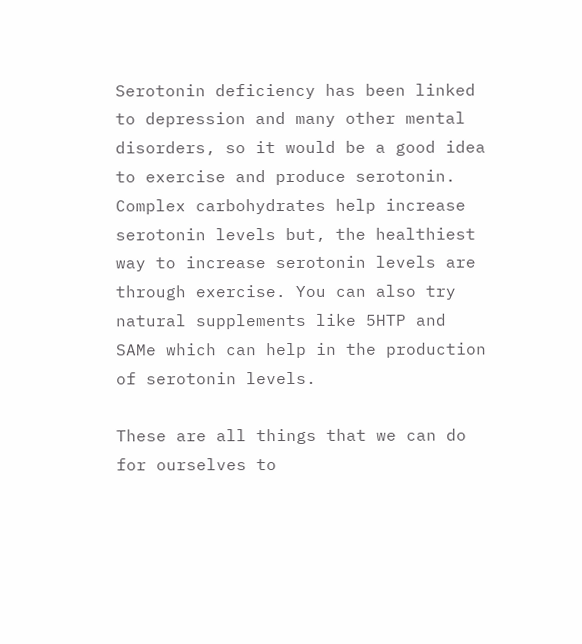Serotonin deficiency has been linked to depression and many other mental disorders, so it would be a good idea to exercise and produce serotonin. Complex carbohydrates help increase serotonin levels but, the healthiest way to increase serotonin levels are through exercise. You can also try natural supplements like 5HTP and SAMe which can help in the production of serotonin levels.

These are all things that we can do for ourselves to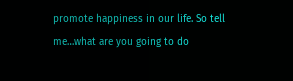promote happiness in our life. So tell me…what are you going to do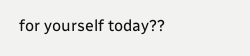for yourself today??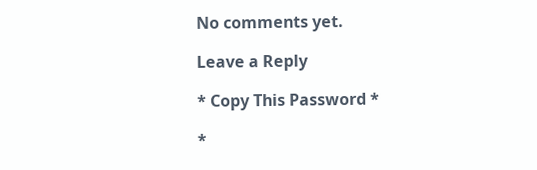No comments yet.

Leave a Reply

* Copy This Password *

*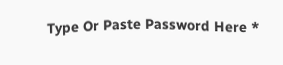Type Or Paste Password Here *